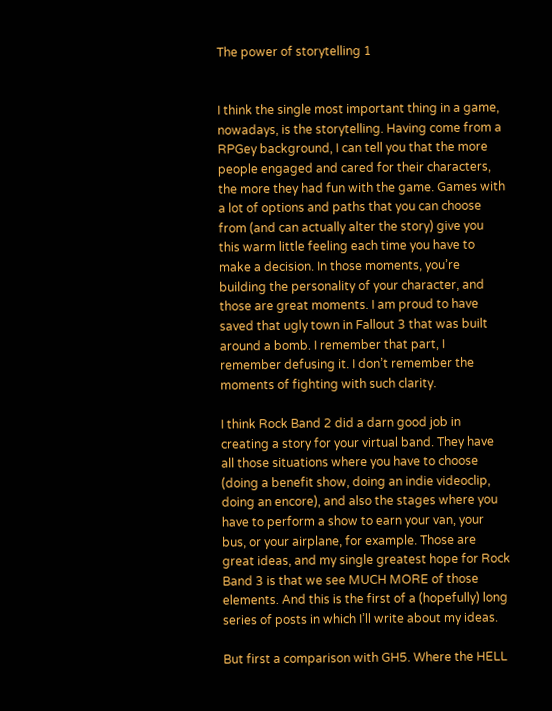The power of storytelling 1


I think the single most important thing in a game, nowadays, is the storytelling. Having come from a RPGey background, I can tell you that the more people engaged and cared for their characters, the more they had fun with the game. Games with a lot of options and paths that you can choose from (and can actually alter the story) give you this warm little feeling each time you have to make a decision. In those moments, you’re building the personality of your character, and those are great moments. I am proud to have saved that ugly town in Fallout 3 that was built around a bomb. I remember that part, I remember defusing it. I don’t remember the moments of fighting with such clarity.

I think Rock Band 2 did a darn good job in creating a story for your virtual band. They have all those situations where you have to choose (doing a benefit show, doing an indie videoclip, doing an encore), and also the stages where you have to perform a show to earn your van, your bus, or your airplane, for example. Those are great ideas, and my single greatest hope for Rock Band 3 is that we see MUCH MORE of those elements. And this is the first of a (hopefully) long series of posts in which I’ll write about my ideas.

But first a comparison with GH5. Where the HELL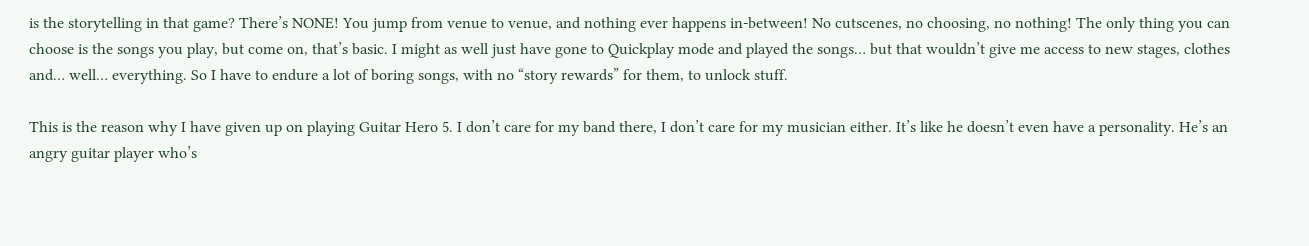is the storytelling in that game? There’s NONE! You jump from venue to venue, and nothing ever happens in-between! No cutscenes, no choosing, no nothing! The only thing you can choose is the songs you play, but come on, that’s basic. I might as well just have gone to Quickplay mode and played the songs… but that wouldn’t give me access to new stages, clothes and… well… everything. So I have to endure a lot of boring songs, with no “story rewards” for them, to unlock stuff.

This is the reason why I have given up on playing Guitar Hero 5. I don’t care for my band there, I don’t care for my musician either. It’s like he doesn’t even have a personality. He’s an angry guitar player who’s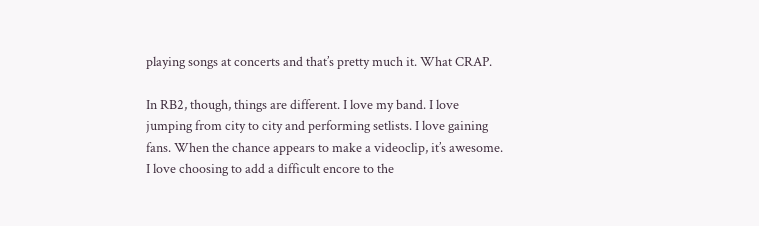playing songs at concerts and that’s pretty much it. What CRAP.

In RB2, though, things are different. I love my band. I love jumping from city to city and performing setlists. I love gaining fans. When the chance appears to make a videoclip, it’s awesome. I love choosing to add a difficult encore to the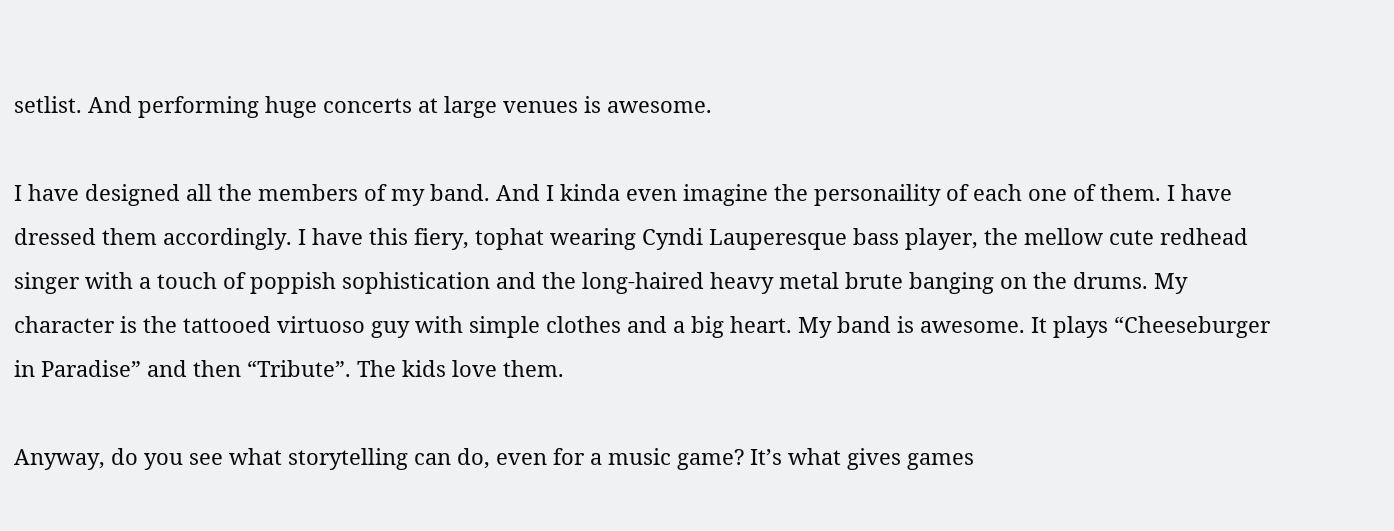setlist. And performing huge concerts at large venues is awesome.

I have designed all the members of my band. And I kinda even imagine the personaility of each one of them. I have dressed them accordingly. I have this fiery, tophat wearing Cyndi Lauperesque bass player, the mellow cute redhead singer with a touch of poppish sophistication and the long-haired heavy metal brute banging on the drums. My character is the tattooed virtuoso guy with simple clothes and a big heart. My band is awesome. It plays “Cheeseburger in Paradise” and then “Tribute”. The kids love them.

Anyway, do you see what storytelling can do, even for a music game? It’s what gives games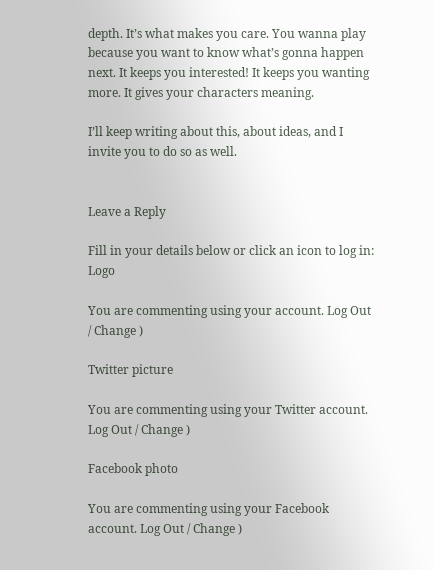depth. It’s what makes you care. You wanna play because you want to know what’s gonna happen next. It keeps you interested! It keeps you wanting more. It gives your characters meaning.

I’ll keep writing about this, about ideas, and I invite you to do so as well.


Leave a Reply

Fill in your details below or click an icon to log in: Logo

You are commenting using your account. Log Out / Change )

Twitter picture

You are commenting using your Twitter account. Log Out / Change )

Facebook photo

You are commenting using your Facebook account. Log Out / Change )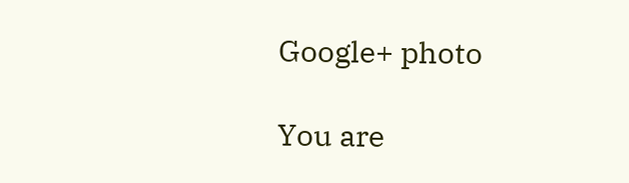Google+ photo

You are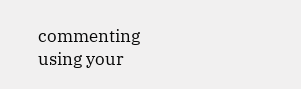commenting using your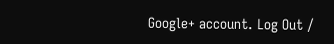Google+ account. Log Out /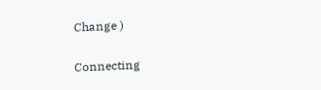Change )

Connecting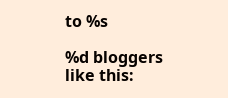to %s

%d bloggers like this: